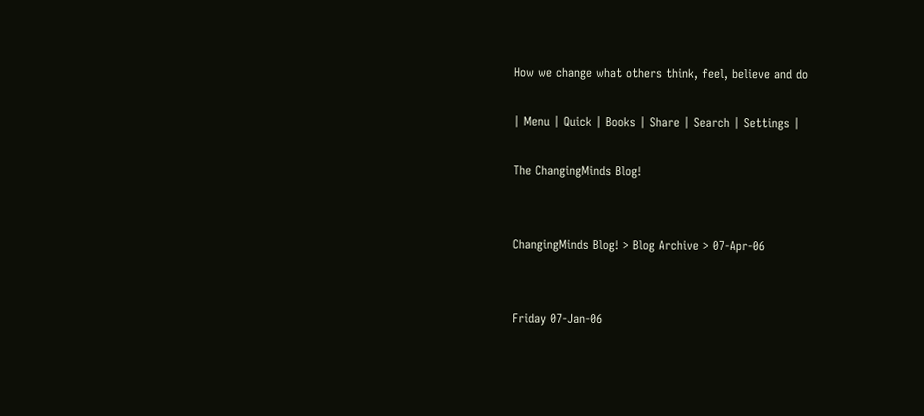How we change what others think, feel, believe and do

| Menu | Quick | Books | Share | Search | Settings |

The ChangingMinds Blog!


ChangingMinds Blog! > Blog Archive > 07-Apr-06


Friday 07-Jan-06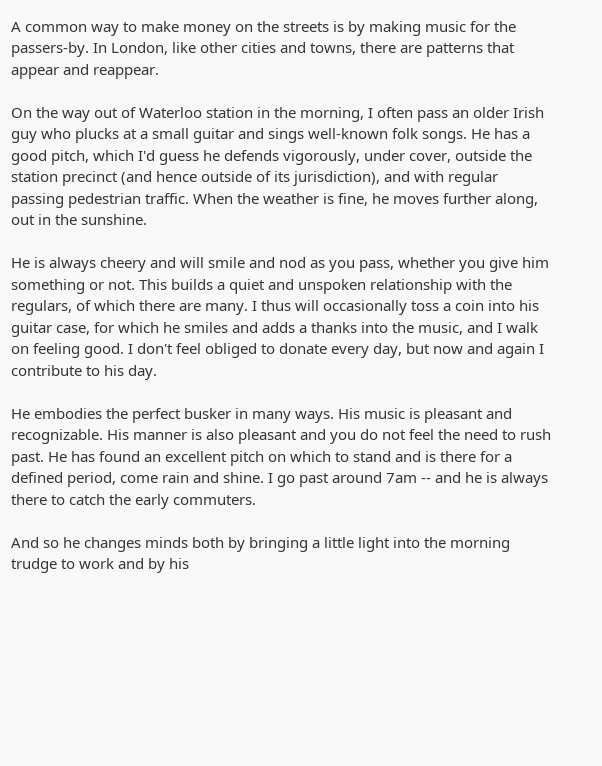A common way to make money on the streets is by making music for the passers-by. In London, like other cities and towns, there are patterns that appear and reappear.

On the way out of Waterloo station in the morning, I often pass an older Irish guy who plucks at a small guitar and sings well-known folk songs. He has a good pitch, which I'd guess he defends vigorously, under cover, outside the station precinct (and hence outside of its jurisdiction), and with regular passing pedestrian traffic. When the weather is fine, he moves further along, out in the sunshine.

He is always cheery and will smile and nod as you pass, whether you give him something or not. This builds a quiet and unspoken relationship with the regulars, of which there are many. I thus will occasionally toss a coin into his guitar case, for which he smiles and adds a thanks into the music, and I walk on feeling good. I don't feel obliged to donate every day, but now and again I contribute to his day.

He embodies the perfect busker in many ways. His music is pleasant and recognizable. His manner is also pleasant and you do not feel the need to rush past. He has found an excellent pitch on which to stand and is there for a defined period, come rain and shine. I go past around 7am -- and he is always there to catch the early commuters.

And so he changes minds both by bringing a little light into the morning trudge to work and by his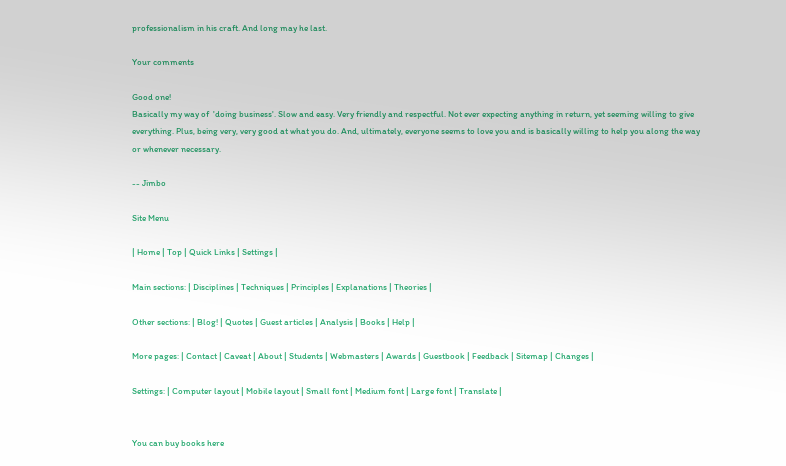professionalism in his craft. And long may he last.

Your comments

Good one!
Basically my way of  'doing business'. Slow and easy. Very friendly and respectful. Not ever expecting anything in return, yet seeming willing to give everything. Plus, being very, very good at what you do. And, ultimately, everyone seems to love you and is basically willing to help you along the way or whenever necessary.

-- Jimbo

Site Menu

| Home | Top | Quick Links | Settings |

Main sections: | Disciplines | Techniques | Principles | Explanations | Theories |

Other sections: | Blog! | Quotes | Guest articles | Analysis | Books | Help |

More pages: | Contact | Caveat | About | Students | Webmasters | Awards | Guestbook | Feedback | Sitemap | Changes |

Settings: | Computer layout | Mobile layout | Small font | Medium font | Large font | Translate |


You can buy books here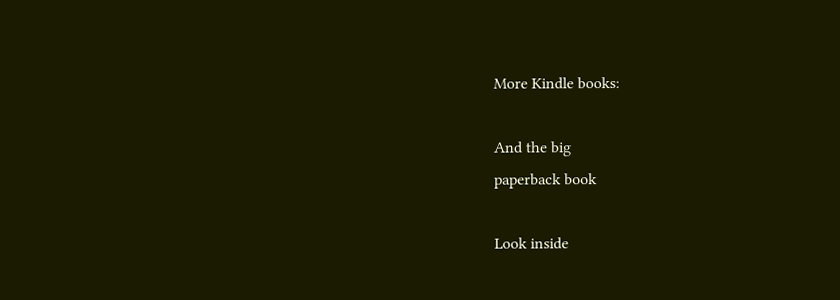More Kindle books:

And the big
paperback book

Look inside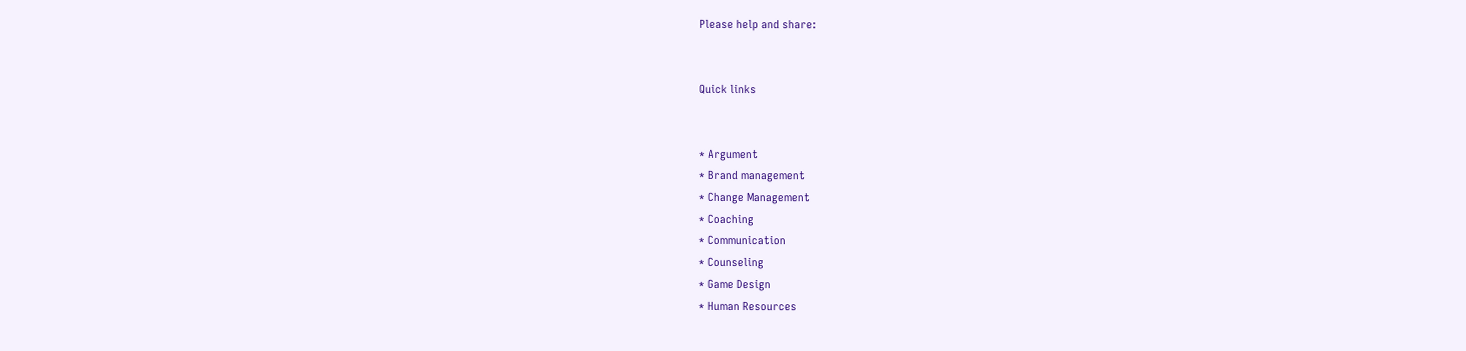Please help and share:


Quick links


* Argument
* Brand management
* Change Management
* Coaching
* Communication
* Counseling
* Game Design
* Human Resources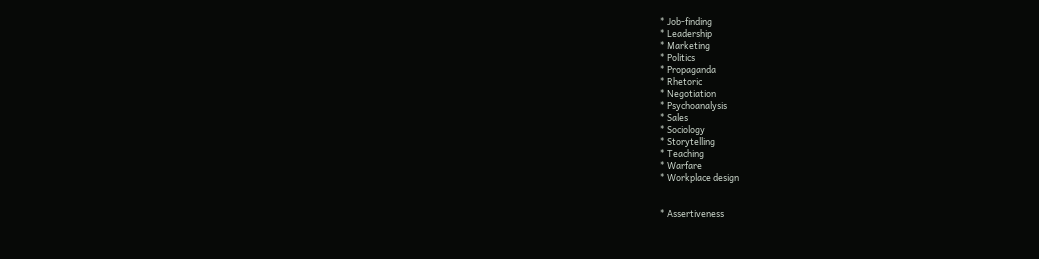* Job-finding
* Leadership
* Marketing
* Politics
* Propaganda
* Rhetoric
* Negotiation
* Psychoanalysis
* Sales
* Sociology
* Storytelling
* Teaching
* Warfare
* Workplace design


* Assertiveness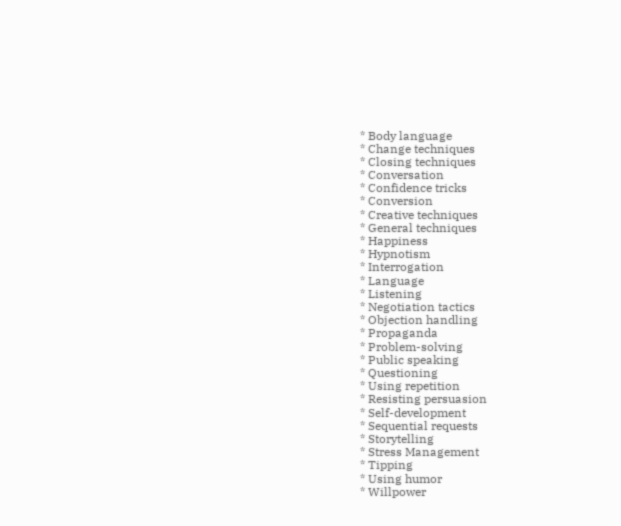* Body language
* Change techniques
* Closing techniques
* Conversation
* Confidence tricks
* Conversion
* Creative techniques
* General techniques
* Happiness
* Hypnotism
* Interrogation
* Language
* Listening
* Negotiation tactics
* Objection handling
* Propaganda
* Problem-solving
* Public speaking
* Questioning
* Using repetition
* Resisting persuasion
* Self-development
* Sequential requests
* Storytelling
* Stress Management
* Tipping
* Using humor
* Willpower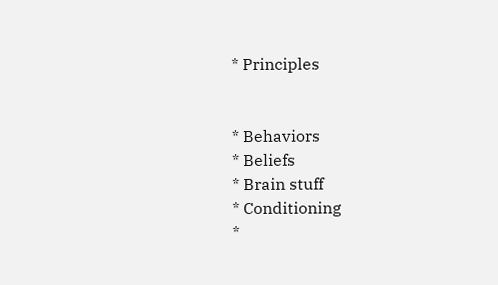* Principles


* Behaviors
* Beliefs
* Brain stuff
* Conditioning
*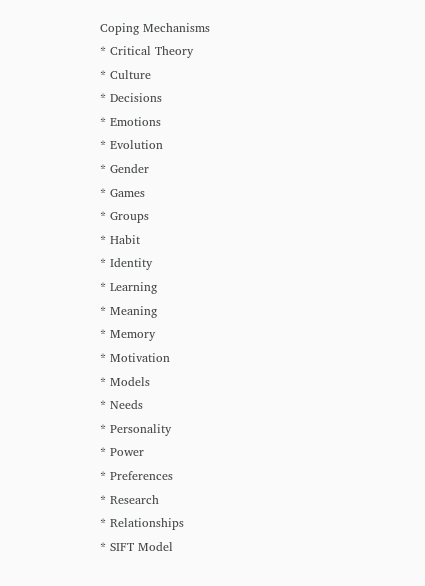Coping Mechanisms
* Critical Theory
* Culture
* Decisions
* Emotions
* Evolution
* Gender
* Games
* Groups
* Habit
* Identity
* Learning
* Meaning
* Memory
* Motivation
* Models
* Needs
* Personality
* Power
* Preferences
* Research
* Relationships
* SIFT Model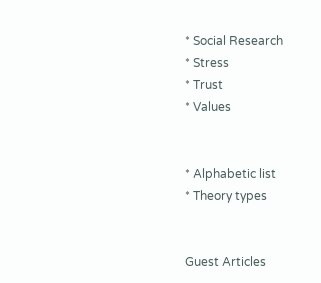* Social Research
* Stress
* Trust
* Values


* Alphabetic list
* Theory types


Guest Articles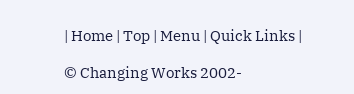| Home | Top | Menu | Quick Links |

© Changing Works 2002-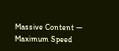Massive Content — Maximum Speed